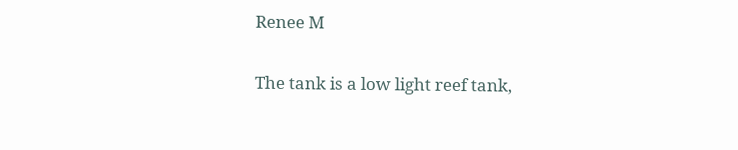Renee M

The tank is a low light reef tank,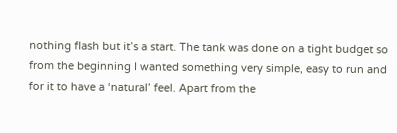nothing flash but it’s a start. The tank was done on a tight budget so from the beginning I wanted something very simple, easy to run and for it to have a ‘natural’ feel. Apart from the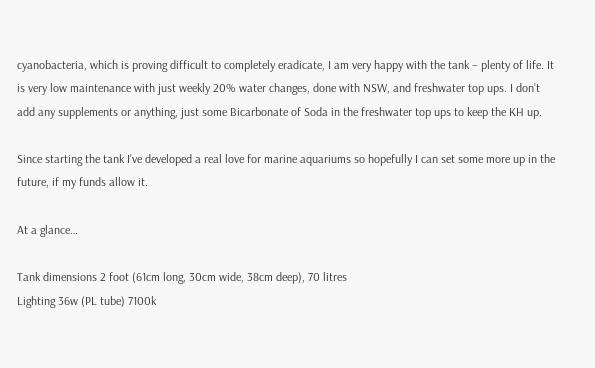cyanobacteria, which is proving difficult to completely eradicate, I am very happy with the tank – plenty of life. It is very low maintenance with just weekly 20% water changes, done with NSW, and freshwater top ups. I don’t add any supplements or anything, just some Bicarbonate of Soda in the freshwater top ups to keep the KH up.

Since starting the tank I’ve developed a real love for marine aquariums so hopefully I can set some more up in the future, if my funds allow it.

At a glance…

Tank dimensions 2 foot (61cm long, 30cm wide, 38cm deep), 70 litres
Lighting 36w (PL tube) 7100k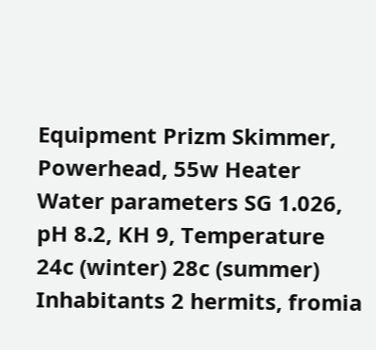Equipment Prizm Skimmer, Powerhead, 55w Heater
Water parameters SG 1.026, pH 8.2, KH 9, Temperature 24c (winter) 28c (summer)
Inhabitants 2 hermits, fromia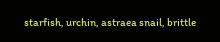starfish, urchin, astraea snail, brittle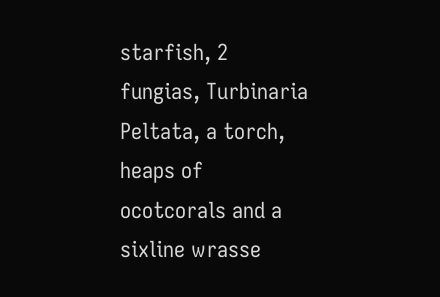starfish, 2 fungias, Turbinaria Peltata, a torch, heaps of ocotcorals and a sixline wrasse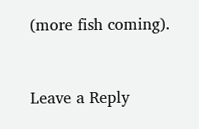(more fish coming).


Leave a Reply